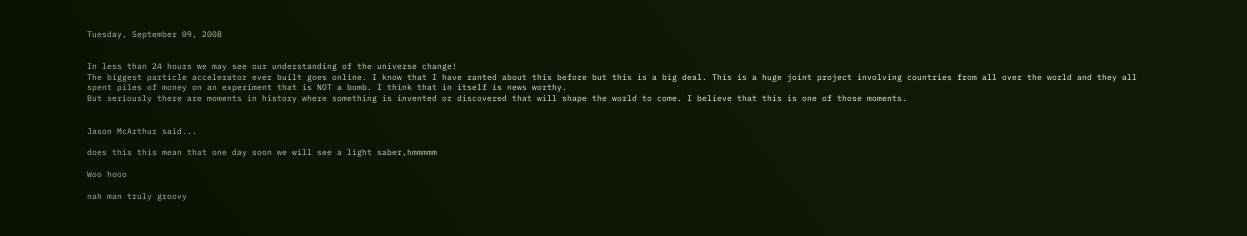Tuesday, September 09, 2008


In less than 24 hours we may see our understanding of the universe change!
The biggest particle accelerator ever built goes online. I know that I have ranted about this before but this is a big deal. This is a huge joint project involving countries from all over the world and they all spent piles of money on an experiment that is NOT a bomb. I think that in itself is news worthy.
But seriously there are moments in history where something is invented or discovered that will shape the world to come. I believe that this is one of those moments.


Jason McArthur said...

does this this mean that one day soon we will see a light saber,hmmmmm

Woo hooo

nah man truly groovy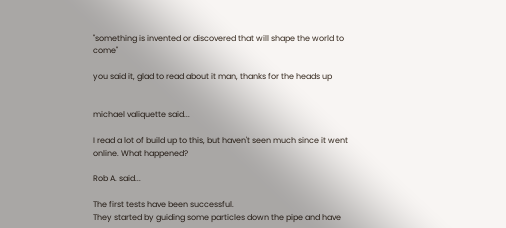"something is invented or discovered that will shape the world to come"

you said it, glad to read about it man, thanks for the heads up


michael valiquette said...

I read a lot of build up to this, but haven't seen much since it went online. What happened?

Rob A. said...

The first tests have been successful.
They started by guiding some particles down the pipe and have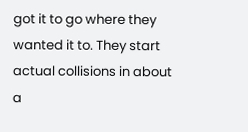got it to go where they wanted it to. They start actual collisions in about a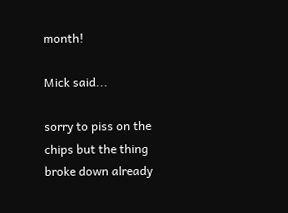month!

Mick said...

sorry to piss on the chips but the thing broke down already